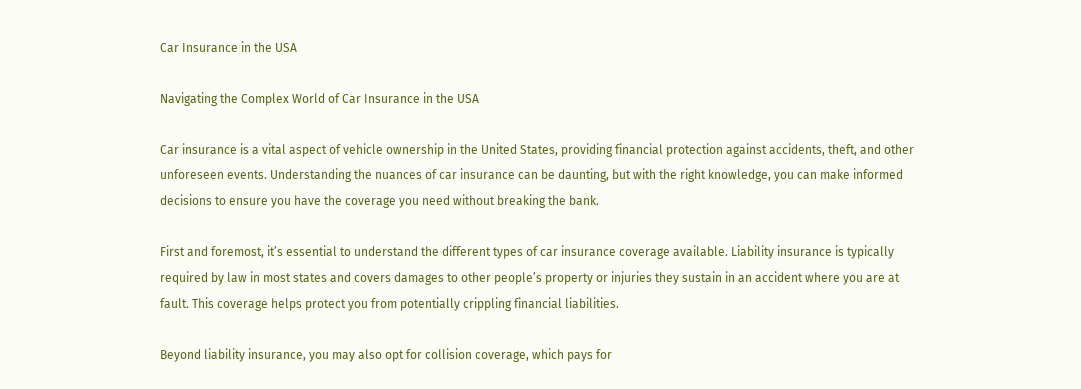Car Insurance in the USA

Navigating the Complex World of Car Insurance in the USA

Car insurance is a vital aspect of vehicle ownership in the United States, providing financial protection against accidents, theft, and other unforeseen events. Understanding the nuances of car insurance can be daunting, but with the right knowledge, you can make informed decisions to ensure you have the coverage you need without breaking the bank.

First and foremost, it’s essential to understand the different types of car insurance coverage available. Liability insurance is typically required by law in most states and covers damages to other people’s property or injuries they sustain in an accident where you are at fault. This coverage helps protect you from potentially crippling financial liabilities.

Beyond liability insurance, you may also opt for collision coverage, which pays for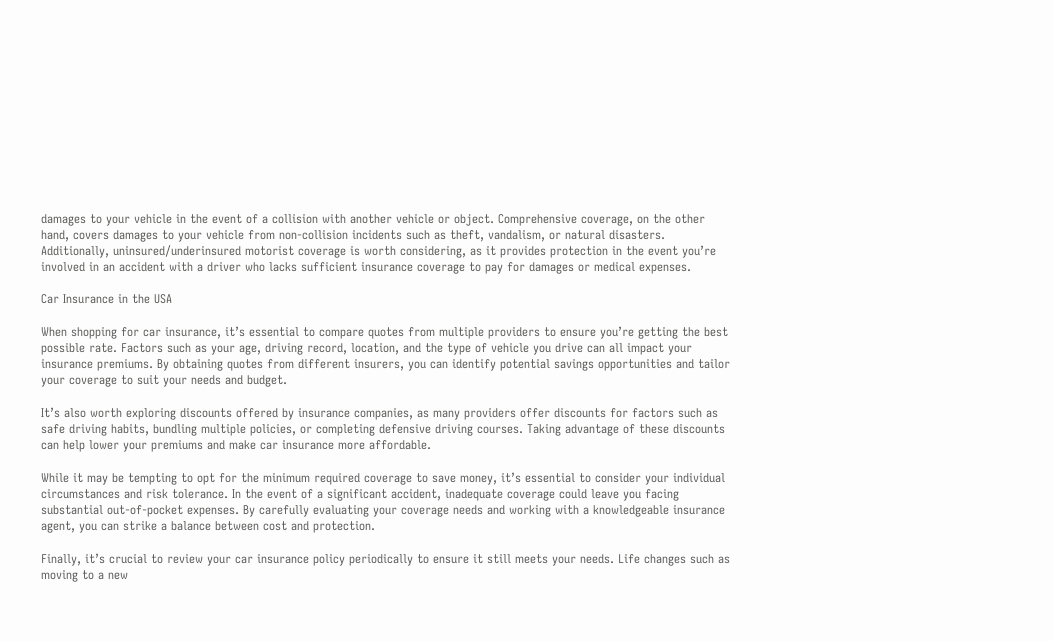damages to your vehicle in the event of a collision with another vehicle or object. Comprehensive coverage, on the other hand, covers damages to your vehicle from non-collision incidents such as theft, vandalism, or natural disasters. Additionally, uninsured/underinsured motorist coverage is worth considering, as it provides protection in the event you’re involved in an accident with a driver who lacks sufficient insurance coverage to pay for damages or medical expenses.

Car Insurance in the USA

When shopping for car insurance, it’s essential to compare quotes from multiple providers to ensure you’re getting the best possible rate. Factors such as your age, driving record, location, and the type of vehicle you drive can all impact your insurance premiums. By obtaining quotes from different insurers, you can identify potential savings opportunities and tailor your coverage to suit your needs and budget.

It’s also worth exploring discounts offered by insurance companies, as many providers offer discounts for factors such as safe driving habits, bundling multiple policies, or completing defensive driving courses. Taking advantage of these discounts can help lower your premiums and make car insurance more affordable.

While it may be tempting to opt for the minimum required coverage to save money, it’s essential to consider your individual circumstances and risk tolerance. In the event of a significant accident, inadequate coverage could leave you facing substantial out-of-pocket expenses. By carefully evaluating your coverage needs and working with a knowledgeable insurance agent, you can strike a balance between cost and protection.

Finally, it’s crucial to review your car insurance policy periodically to ensure it still meets your needs. Life changes such as moving to a new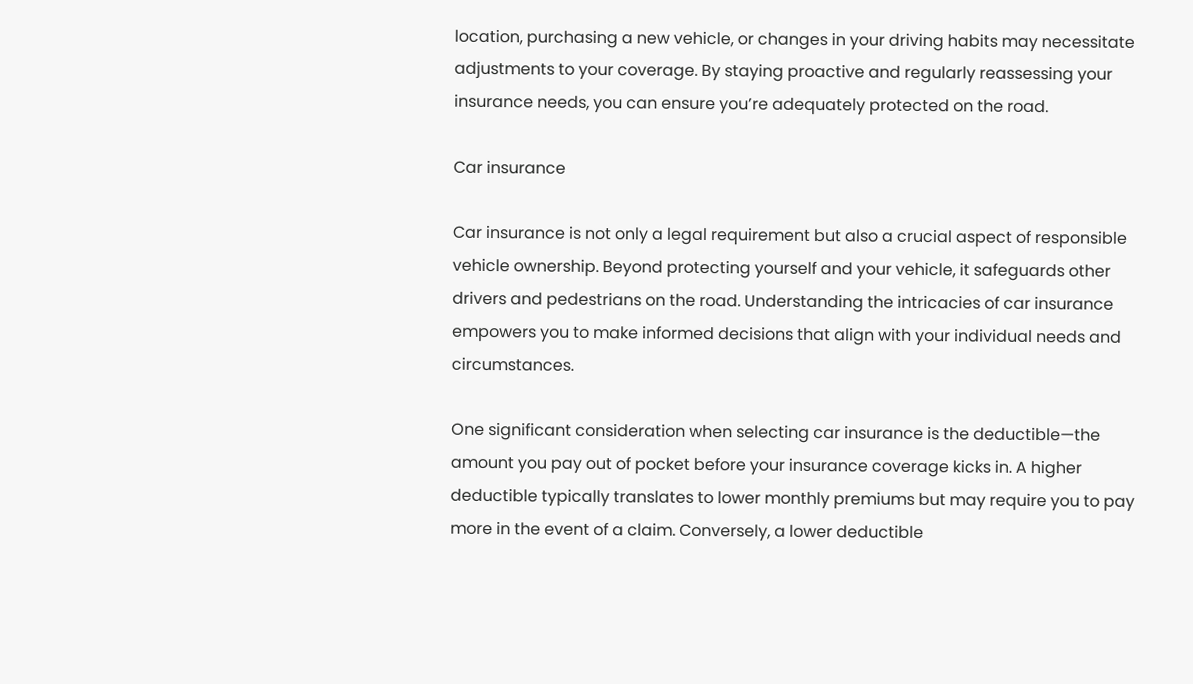location, purchasing a new vehicle, or changes in your driving habits may necessitate adjustments to your coverage. By staying proactive and regularly reassessing your insurance needs, you can ensure you’re adequately protected on the road.

Car insurance

Car insurance is not only a legal requirement but also a crucial aspect of responsible vehicle ownership. Beyond protecting yourself and your vehicle, it safeguards other drivers and pedestrians on the road. Understanding the intricacies of car insurance empowers you to make informed decisions that align with your individual needs and circumstances.

One significant consideration when selecting car insurance is the deductible—the amount you pay out of pocket before your insurance coverage kicks in. A higher deductible typically translates to lower monthly premiums but may require you to pay more in the event of a claim. Conversely, a lower deductible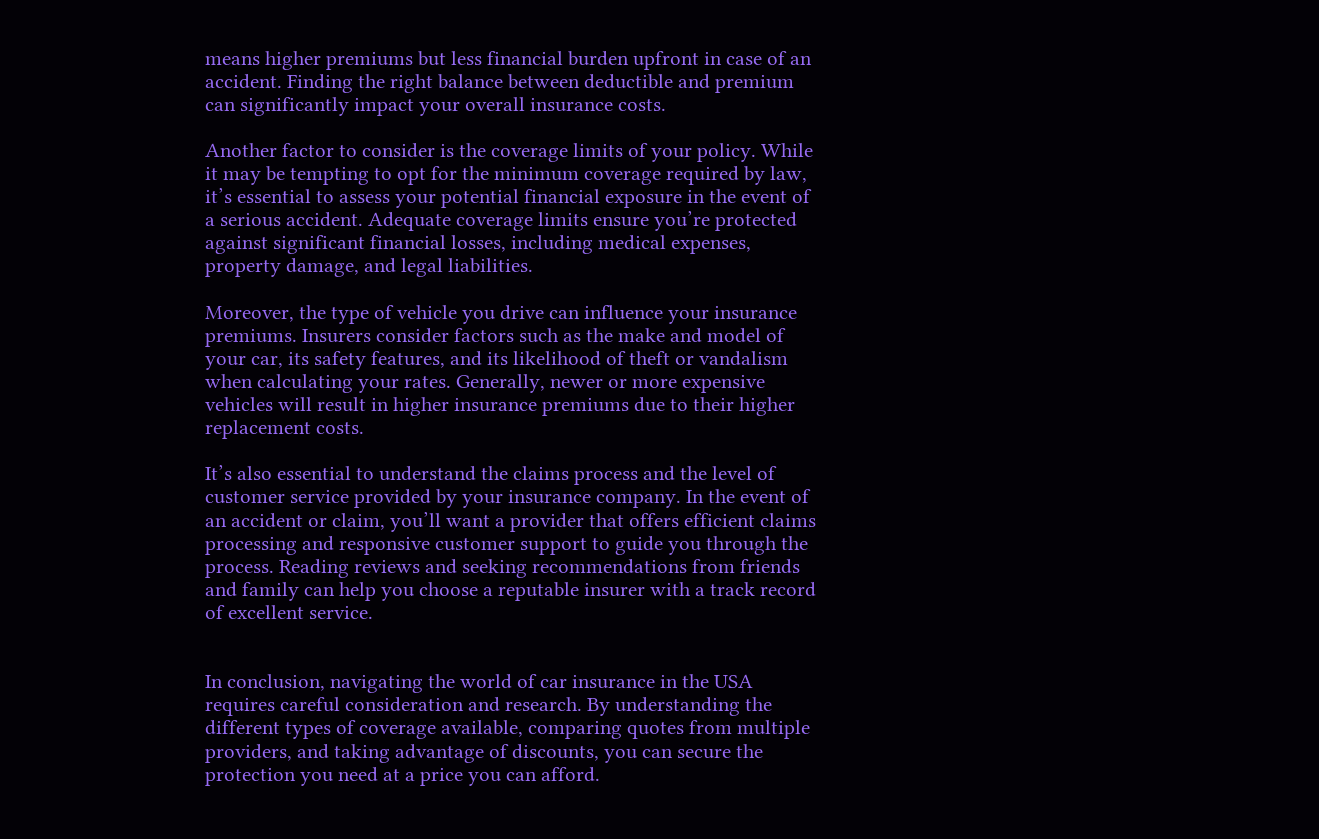means higher premiums but less financial burden upfront in case of an accident. Finding the right balance between deductible and premium can significantly impact your overall insurance costs.

Another factor to consider is the coverage limits of your policy. While it may be tempting to opt for the minimum coverage required by law, it’s essential to assess your potential financial exposure in the event of a serious accident. Adequate coverage limits ensure you’re protected against significant financial losses, including medical expenses, property damage, and legal liabilities.

Moreover, the type of vehicle you drive can influence your insurance premiums. Insurers consider factors such as the make and model of your car, its safety features, and its likelihood of theft or vandalism when calculating your rates. Generally, newer or more expensive vehicles will result in higher insurance premiums due to their higher replacement costs.

It’s also essential to understand the claims process and the level of customer service provided by your insurance company. In the event of an accident or claim, you’ll want a provider that offers efficient claims processing and responsive customer support to guide you through the process. Reading reviews and seeking recommendations from friends and family can help you choose a reputable insurer with a track record of excellent service.


In conclusion, navigating the world of car insurance in the USA requires careful consideration and research. By understanding the different types of coverage available, comparing quotes from multiple providers, and taking advantage of discounts, you can secure the protection you need at a price you can afford.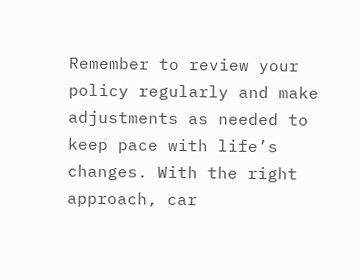Remember to review your policy regularly and make adjustments as needed to keep pace with life’s changes. With the right approach, car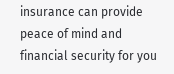insurance can provide peace of mind and financial security for you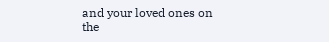and your loved ones on the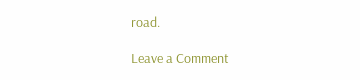road.

Leave a Comment